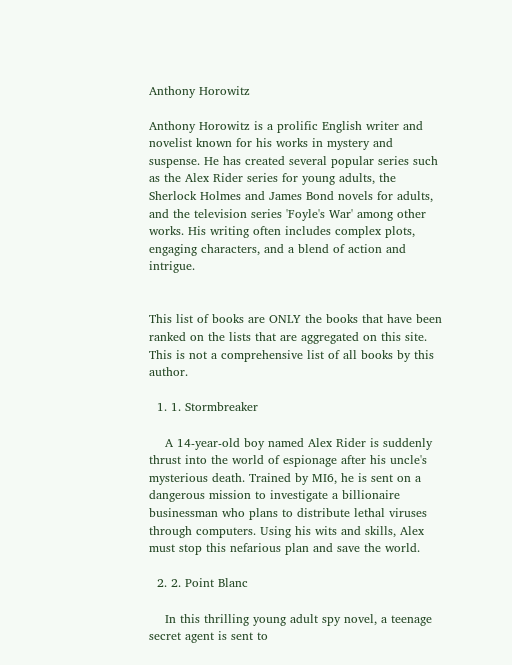Anthony Horowitz

Anthony Horowitz is a prolific English writer and novelist known for his works in mystery and suspense. He has created several popular series such as the Alex Rider series for young adults, the Sherlock Holmes and James Bond novels for adults, and the television series 'Foyle's War' among other works. His writing often includes complex plots, engaging characters, and a blend of action and intrigue.


This list of books are ONLY the books that have been ranked on the lists that are aggregated on this site. This is not a comprehensive list of all books by this author.

  1. 1. Stormbreaker

    A 14-year-old boy named Alex Rider is suddenly thrust into the world of espionage after his uncle's mysterious death. Trained by MI6, he is sent on a dangerous mission to investigate a billionaire businessman who plans to distribute lethal viruses through computers. Using his wits and skills, Alex must stop this nefarious plan and save the world.

  2. 2. Point Blanc

    In this thrilling young adult spy novel, a teenage secret agent is sent to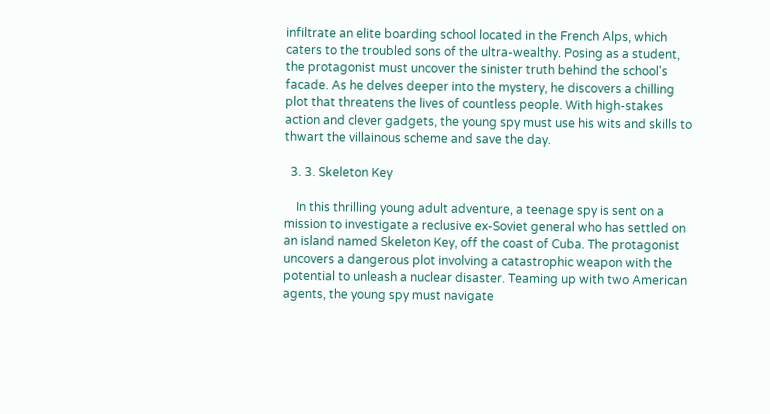infiltrate an elite boarding school located in the French Alps, which caters to the troubled sons of the ultra-wealthy. Posing as a student, the protagonist must uncover the sinister truth behind the school's facade. As he delves deeper into the mystery, he discovers a chilling plot that threatens the lives of countless people. With high-stakes action and clever gadgets, the young spy must use his wits and skills to thwart the villainous scheme and save the day.

  3. 3. Skeleton Key

    In this thrilling young adult adventure, a teenage spy is sent on a mission to investigate a reclusive ex-Soviet general who has settled on an island named Skeleton Key, off the coast of Cuba. The protagonist uncovers a dangerous plot involving a catastrophic weapon with the potential to unleash a nuclear disaster. Teaming up with two American agents, the young spy must navigate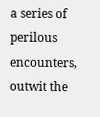a series of perilous encounters, outwit the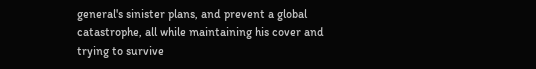general's sinister plans, and prevent a global catastrophe, all while maintaining his cover and trying to survive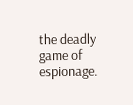the deadly game of espionage.